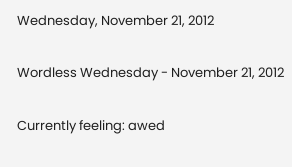Wednesday, November 21, 2012

Wordless Wednesday - November 21, 2012

Currently feeling: awed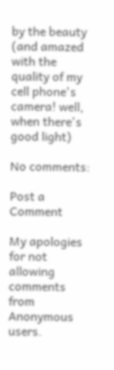by the beauty (and amazed with the quality of my cell phone's camera! well, when there's good light)

No comments:

Post a Comment

My apologies for not allowing comments from Anonymous users.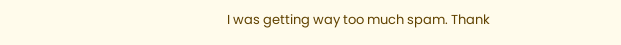I was getting way too much spam. Thank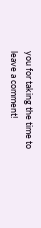you for taking the time to leave a comment!